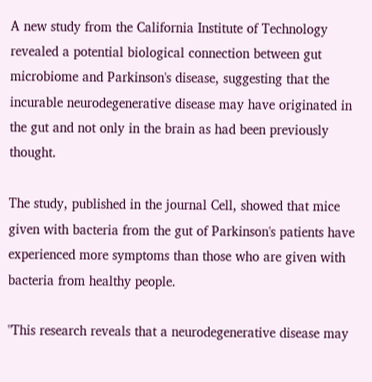A new study from the California Institute of Technology revealed a potential biological connection between gut microbiome and Parkinson's disease, suggesting that the incurable neurodegenerative disease may have originated in the gut and not only in the brain as had been previously thought.

The study, published in the journal Cell, showed that mice given with bacteria from the gut of Parkinson's patients have experienced more symptoms than those who are given with bacteria from healthy people.

"This research reveals that a neurodegenerative disease may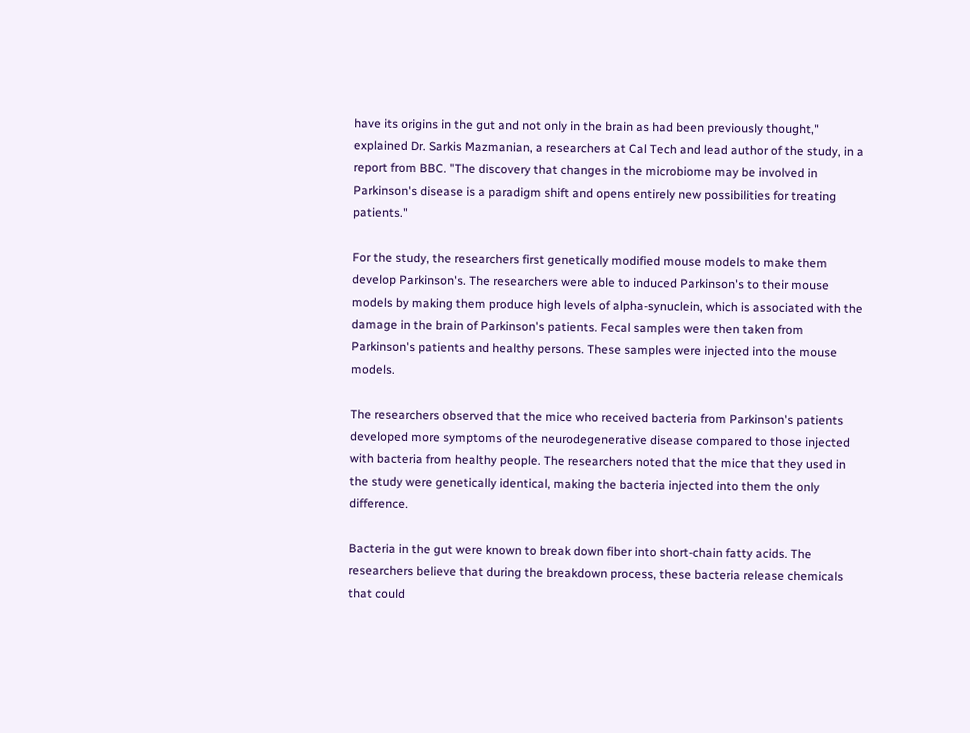have its origins in the gut and not only in the brain as had been previously thought," explained Dr. Sarkis Mazmanian, a researchers at Cal Tech and lead author of the study, in a report from BBC. "The discovery that changes in the microbiome may be involved in Parkinson's disease is a paradigm shift and opens entirely new possibilities for treating patients."

For the study, the researchers first genetically modified mouse models to make them develop Parkinson's. The researchers were able to induced Parkinson's to their mouse models by making them produce high levels of alpha-synuclein, which is associated with the damage in the brain of Parkinson's patients. Fecal samples were then taken from Parkinson's patients and healthy persons. These samples were injected into the mouse models.

The researchers observed that the mice who received bacteria from Parkinson's patients developed more symptoms of the neurodegenerative disease compared to those injected with bacteria from healthy people. The researchers noted that the mice that they used in the study were genetically identical, making the bacteria injected into them the only difference.

Bacteria in the gut were known to break down fiber into short-chain fatty acids. The researchers believe that during the breakdown process, these bacteria release chemicals that could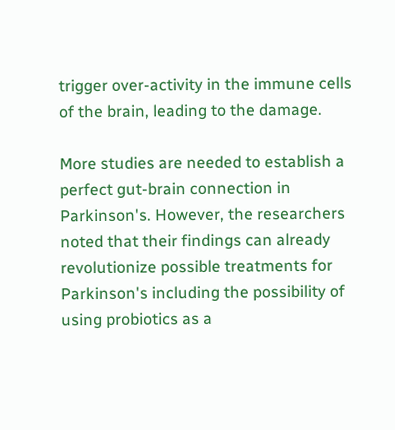trigger over-activity in the immune cells of the brain, leading to the damage.

More studies are needed to establish a perfect gut-brain connection in Parkinson's. However, the researchers noted that their findings can already revolutionize possible treatments for Parkinson's including the possibility of using probiotics as a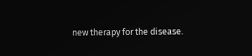new therapy for the disease.